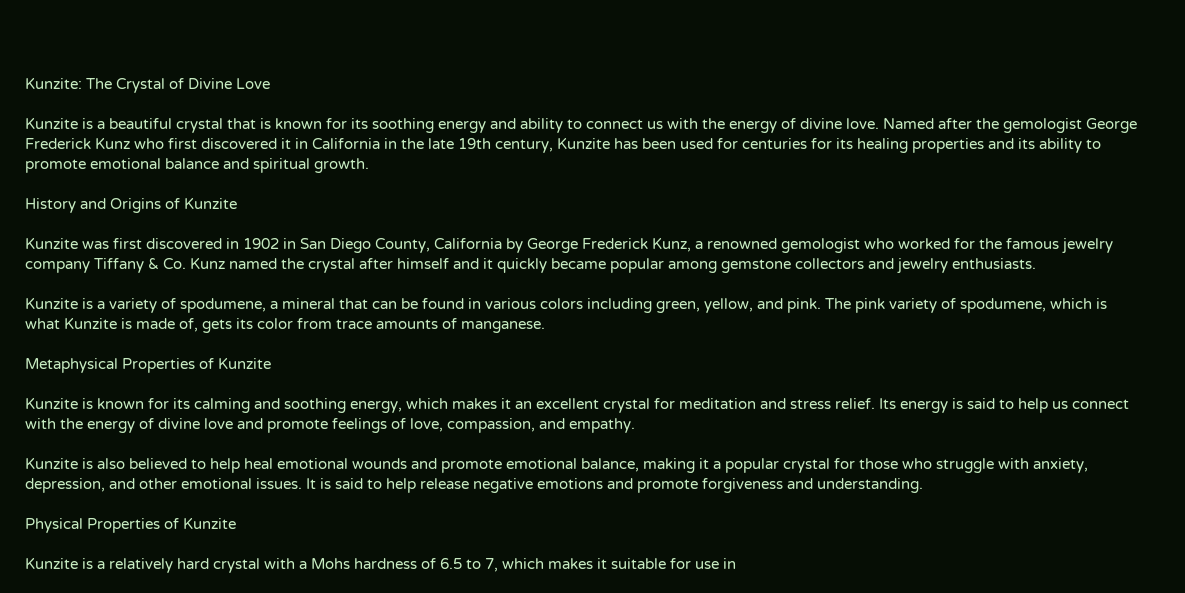Kunzite: The Crystal of Divine Love

Kunzite is a beautiful crystal that is known for its soothing energy and ability to connect us with the energy of divine love. Named after the gemologist George Frederick Kunz who first discovered it in California in the late 19th century, Kunzite has been used for centuries for its healing properties and its ability to promote emotional balance and spiritual growth.

History and Origins of Kunzite

Kunzite was first discovered in 1902 in San Diego County, California by George Frederick Kunz, a renowned gemologist who worked for the famous jewelry company Tiffany & Co. Kunz named the crystal after himself and it quickly became popular among gemstone collectors and jewelry enthusiasts.

Kunzite is a variety of spodumene, a mineral that can be found in various colors including green, yellow, and pink. The pink variety of spodumene, which is what Kunzite is made of, gets its color from trace amounts of manganese.

Metaphysical Properties of Kunzite

Kunzite is known for its calming and soothing energy, which makes it an excellent crystal for meditation and stress relief. Its energy is said to help us connect with the energy of divine love and promote feelings of love, compassion, and empathy.

Kunzite is also believed to help heal emotional wounds and promote emotional balance, making it a popular crystal for those who struggle with anxiety, depression, and other emotional issues. It is said to help release negative emotions and promote forgiveness and understanding.

Physical Properties of Kunzite

Kunzite is a relatively hard crystal with a Mohs hardness of 6.5 to 7, which makes it suitable for use in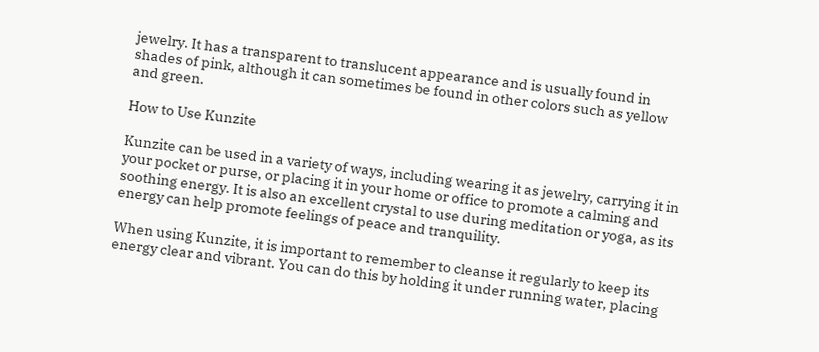jewelry. It has a transparent to translucent appearance and is usually found in shades of pink, although it can sometimes be found in other colors such as yellow and green.

How to Use Kunzite

Kunzite can be used in a variety of ways, including wearing it as jewelry, carrying it in your pocket or purse, or placing it in your home or office to promote a calming and soothing energy. It is also an excellent crystal to use during meditation or yoga, as its energy can help promote feelings of peace and tranquility.

When using Kunzite, it is important to remember to cleanse it regularly to keep its energy clear and vibrant. You can do this by holding it under running water, placing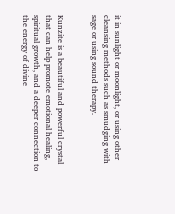it in sunlight or moonlight, or using other cleansing methods such as smudging with sage or using sound therapy.


Kunzite is a beautiful and powerful crystal that can help promote emotional healing, spiritual growth, and a deeper connection to the energy of divine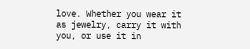love. Whether you wear it as jewelry, carry it with you, or use it in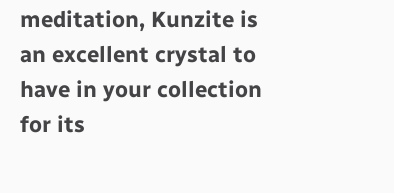meditation, Kunzite is an excellent crystal to have in your collection for its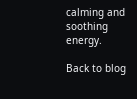calming and soothing energy.

Back to blog